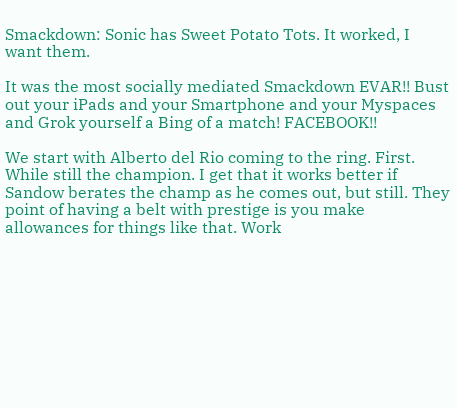Smackdown: Sonic has Sweet Potato Tots. It worked, I want them.

It was the most socially mediated Smackdown EVAR!! Bust out your iPads and your Smartphone and your Myspaces and Grok yourself a Bing of a match! FACEBOOK!!

We start with Alberto del Rio coming to the ring. First. While still the champion. I get that it works better if Sandow berates the champ as he comes out, but still. They point of having a belt with prestige is you make allowances for things like that. Work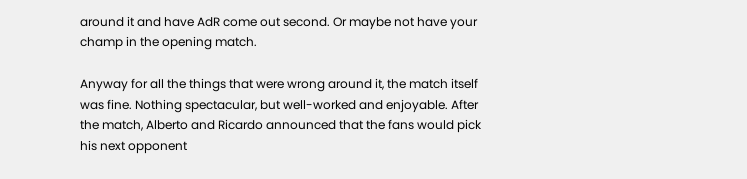around it and have AdR come out second. Or maybe not have your champ in the opening match.

Anyway for all the things that were wrong around it, the match itself was fine. Nothing spectacular, but well-worked and enjoyable. After the match, Alberto and Ricardo announced that the fans would pick his next opponent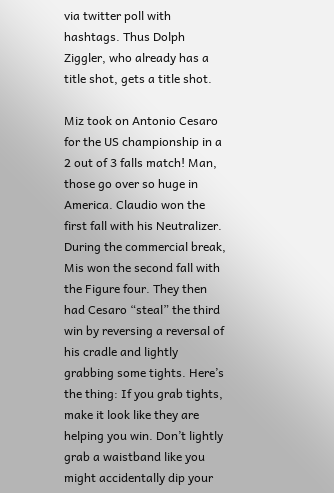via twitter poll with hashtags. Thus Dolph Ziggler, who already has a title shot, gets a title shot.

Miz took on Antonio Cesaro for the US championship in a 2 out of 3 falls match! Man, those go over so huge in America. Claudio won the first fall with his Neutralizer. During the commercial break, Mis won the second fall with the Figure four. They then had Cesaro “steal” the third win by reversing a reversal of his cradle and lightly grabbing some tights. Here’s the thing: If you grab tights, make it look like they are helping you win. Don’t lightly grab a waistband like you might accidentally dip your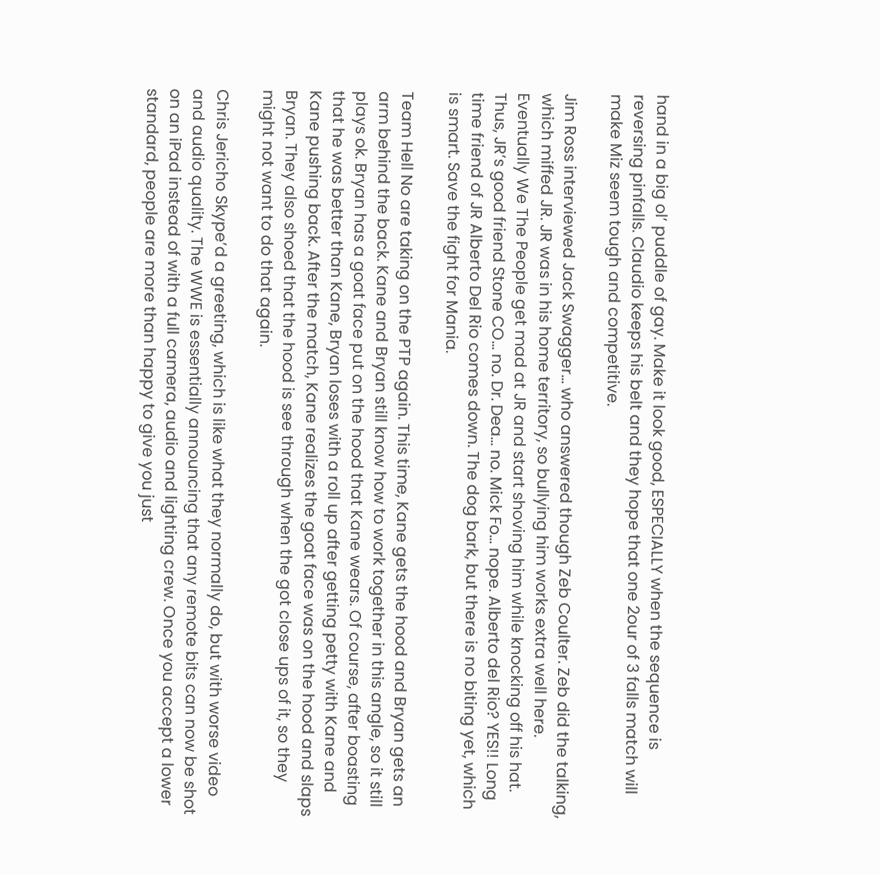hand in a big ol’ puddle of gay. Make it look good, ESPECIALLY when the sequence is reversing pinfalls. Claudio keeps his belt and they hope that one 2our of 3 falls match will make Miz seem tough and competitive.

Jim Ross interviewed Jack Swagger… who answered though Zeb Coulter. Zeb did the talking, which miffed JR. JR was in his home territory, so bullying him works extra well here. Eventually We The People get mad at JR and start shoving him while knocking off his hat. Thus, JR’s good friend Stone CO… no. Dr. Dea… no. Mick Fo… nope. Alberto del Rio? YES!! Long time friend of JR Alberto Del Rio comes down. The dog bark, but there is no biting yet, which is smart. Save the fight for Mania.

Team Hell No are taking on the PTP again. This time, Kane gets the hood and Bryan gets an arm behind the back. Kane and Bryan still know how to work together in this angle, so it still plays ok. Bryan has a goat face put on the hood that Kane wears. Of course, after boasting that he was better than Kane, Bryan loses with a roll up after getting petty with Kane and Kane pushing back. After the match, Kane realizes the goat face was on the hood and slaps Bryan. They also shoed that the hood is see through when the got close ups of it, so they might not want to do that again.

Chris Jericho Skype’d a greeting, which is like what they normally do, but with worse video and audio quality. The WWE is essentially announcing that any remote bits can now be shot on an iPad instead of with a full camera, audio and lighting crew. Once you accept a lower standard, people are more than happy to give you just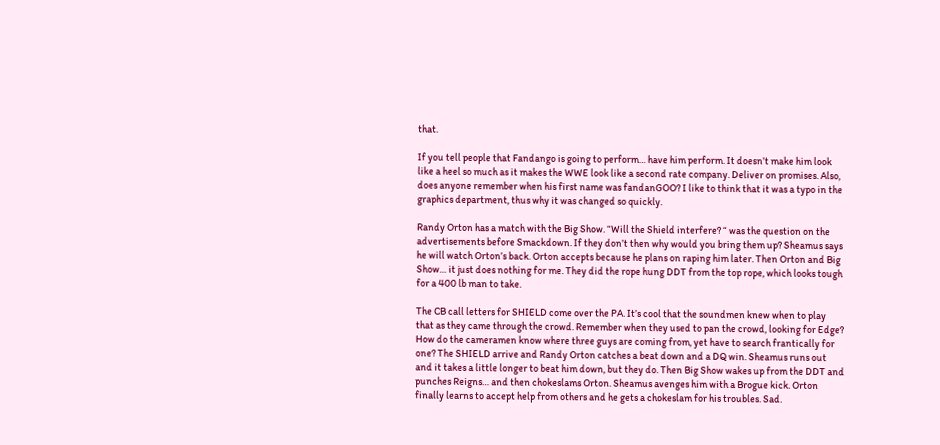that.

If you tell people that Fandango is going to perform… have him perform. It doesn’t make him look like a heel so much as it makes the WWE look like a second rate company. Deliver on promises. Also, does anyone remember when his first name was fandanGOO? I like to think that it was a typo in the graphics department, thus why it was changed so quickly.

Randy Orton has a match with the Big Show. “Will the Shield interfere? “ was the question on the advertisements before Smackdown. If they don’t then why would you bring them up? Sheamus says he will watch Orton’s back. Orton accepts because he plans on raping him later. Then Orton and Big Show… it just does nothing for me. They did the rope hung DDT from the top rope, which looks tough for a 400 lb man to take.

The CB call letters for SHIELD come over the PA. It’s cool that the soundmen knew when to play that as they came through the crowd. Remember when they used to pan the crowd, looking for Edge? How do the cameramen know where three guys are coming from, yet have to search frantically for one? The SHIELD arrive and Randy Orton catches a beat down and a DQ win. Sheamus runs out and it takes a little longer to beat him down, but they do. Then Big Show wakes up from the DDT and punches Reigns… and then chokeslams Orton. Sheamus avenges him with a Brogue kick. Orton finally learns to accept help from others and he gets a chokeslam for his troubles. Sad.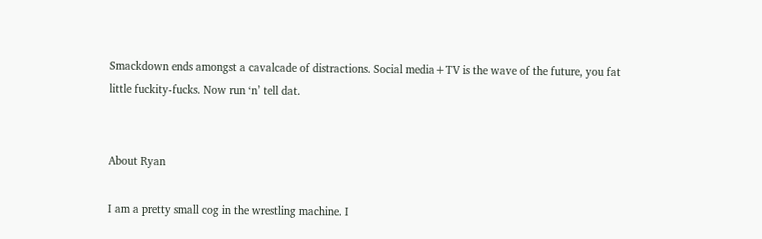Smackdown ends amongst a cavalcade of distractions. Social media+TV is the wave of the future, you fat little fuckity-fucks. Now run ‘n’ tell dat.


About Ryan

I am a pretty small cog in the wrestling machine. I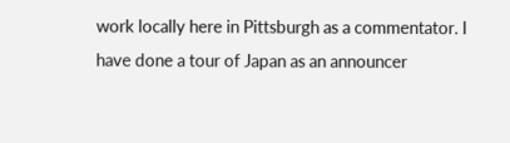work locally here in Pittsburgh as a commentator. I have done a tour of Japan as an announcer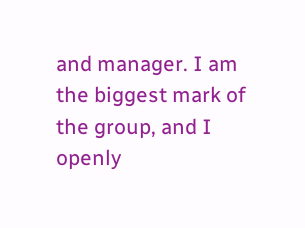and manager. I am the biggest mark of the group, and I openly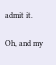admit it.

Oh, and my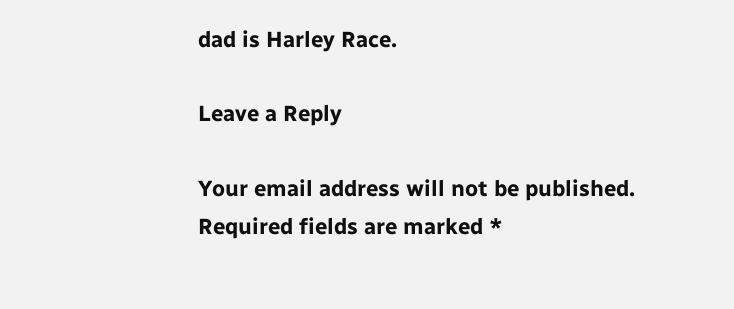dad is Harley Race.

Leave a Reply

Your email address will not be published. Required fields are marked *